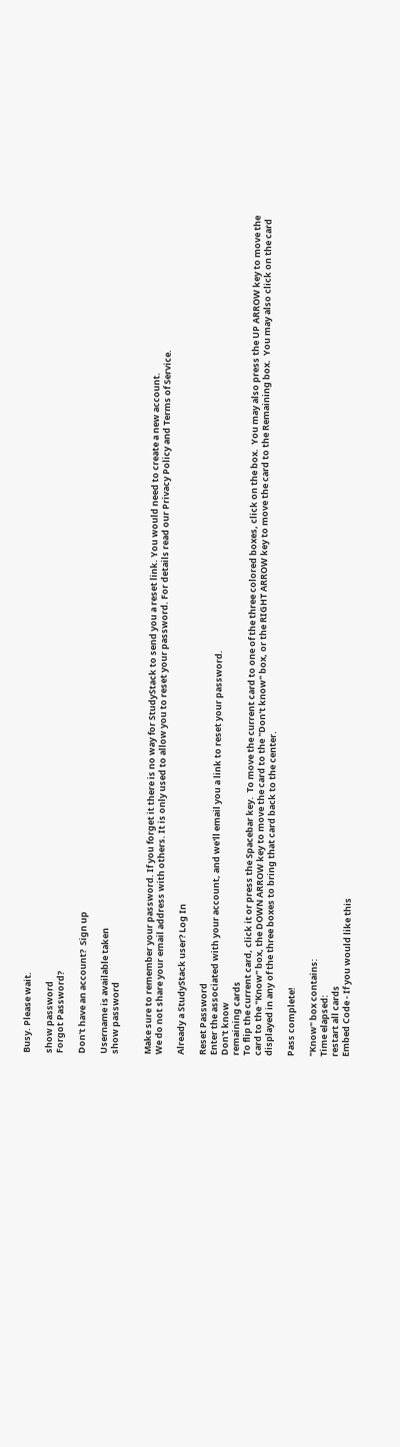Busy. Please wait.

show password
Forgot Password?

Don't have an account?  Sign up

Username is available taken
show password


Make sure to remember your password. If you forget it there is no way for StudyStack to send you a reset link. You would need to create a new account.
We do not share your email address with others. It is only used to allow you to reset your password. For details read our Privacy Policy and Terms of Service.

Already a StudyStack user? Log In

Reset Password
Enter the associated with your account, and we'll email you a link to reset your password.
Don't know
remaining cards
To flip the current card, click it or press the Spacebar key.  To move the current card to one of the three colored boxes, click on the box.  You may also press the UP ARROW key to move the card to the "Know" box, the DOWN ARROW key to move the card to the "Don't know" box, or the RIGHT ARROW key to move the card to the Remaining box.  You may also click on the card displayed in any of the three boxes to bring that card back to the center.

Pass complete!

"Know" box contains:
Time elapsed:
restart all cards
Embed Code - If you would like this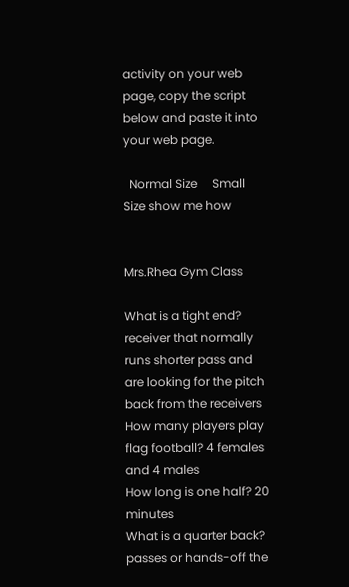activity on your web page, copy the script below and paste it into your web page.

  Normal Size     Small Size show me how


Mrs.Rhea Gym Class

What is a tight end? receiver that normally runs shorter pass and are looking for the pitch back from the receivers
How many players play flag football? 4 females and 4 males
How long is one half? 20 minutes
What is a quarter back? passes or hands-off the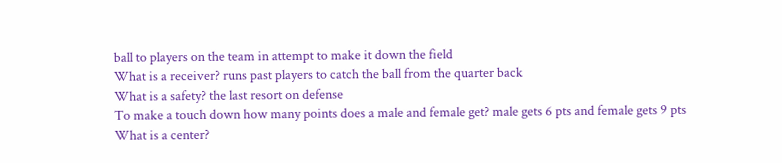ball to players on the team in attempt to make it down the field
What is a receiver? runs past players to catch the ball from the quarter back
What is a safety? the last resort on defense
To make a touch down how many points does a male and female get? male gets 6 pts and female gets 9 pts
What is a center?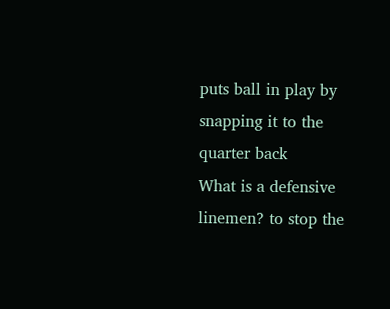puts ball in play by snapping it to the quarter back
What is a defensive linemen? to stop the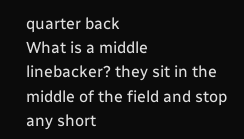quarter back
What is a middle linebacker? they sit in the middle of the field and stop any short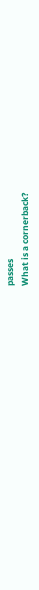passes
What is a cornerback?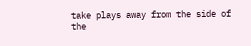take plays away from the side of the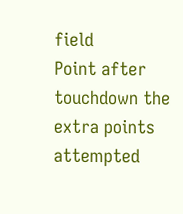field
Point after touchdown the extra points attempted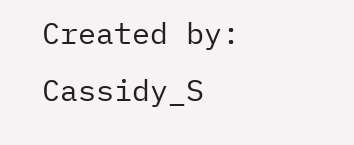Created by: Cassidy_S